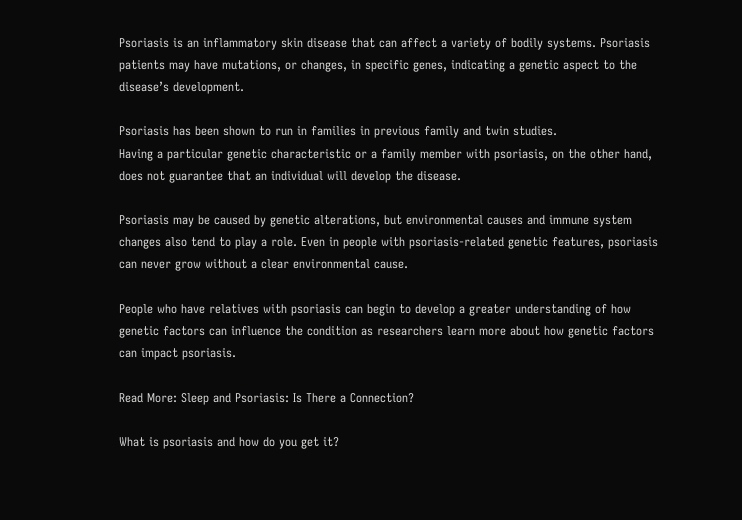Psoriasis is an inflammatory skin disease that can affect a variety of bodily systems. Psoriasis patients may have mutations, or changes, in specific genes, indicating a genetic aspect to the disease’s development.

Psoriasis has been shown to run in families in previous family and twin studies.
Having a particular genetic characteristic or a family member with psoriasis, on the other hand, does not guarantee that an individual will develop the disease.

Psoriasis may be caused by genetic alterations, but environmental causes and immune system changes also tend to play a role. Even in people with psoriasis-related genetic features, psoriasis can never grow without a clear environmental cause.

People who have relatives with psoriasis can begin to develop a greater understanding of how genetic factors can influence the condition as researchers learn more about how genetic factors can impact psoriasis.

Read More: Sleep and Psoriasis: Is There a Connection?

What is psoriasis and how do you get it?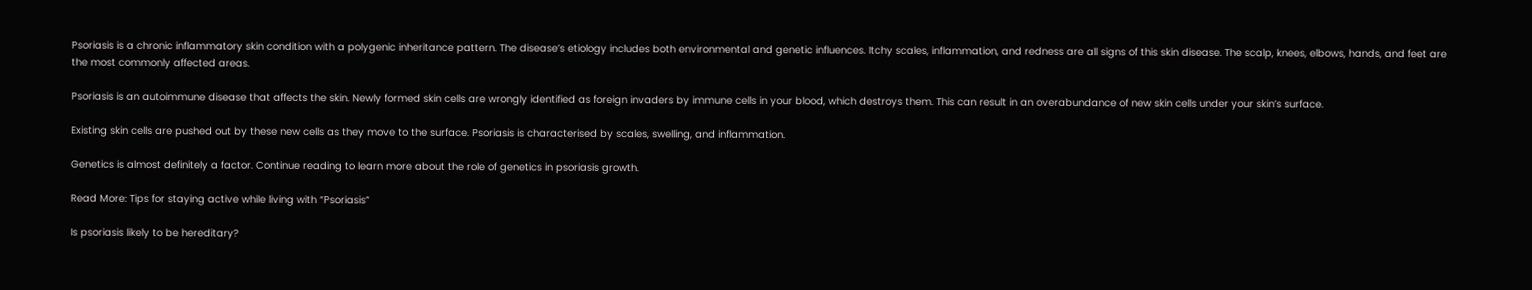Psoriasis is a chronic inflammatory skin condition with a polygenic inheritance pattern. The disease’s etiology includes both environmental and genetic influences. Itchy scales, inflammation, and redness are all signs of this skin disease. The scalp, knees, elbows, hands, and feet are the most commonly affected areas.

Psoriasis is an autoimmune disease that affects the skin. Newly formed skin cells are wrongly identified as foreign invaders by immune cells in your blood, which destroys them. This can result in an overabundance of new skin cells under your skin’s surface.

Existing skin cells are pushed out by these new cells as they move to the surface. Psoriasis is characterised by scales, swelling, and inflammation.

Genetics is almost definitely a factor. Continue reading to learn more about the role of genetics in psoriasis growth.

Read More: Tips for staying active while living with “Psoriasis”

Is psoriasis likely to be hereditary?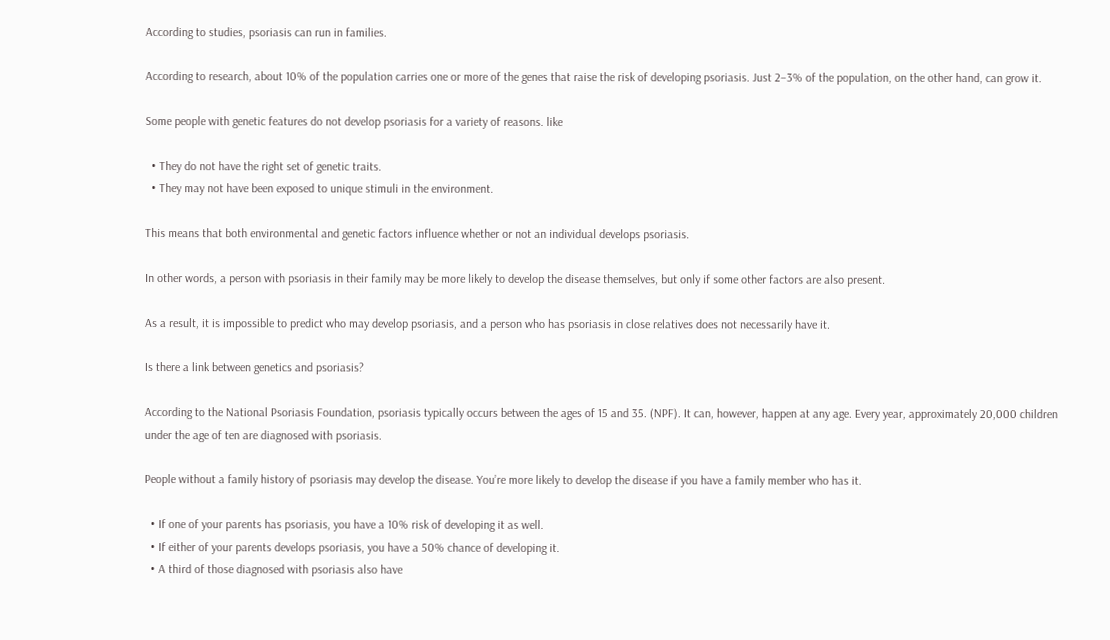According to studies, psoriasis can run in families.

According to research, about 10% of the population carries one or more of the genes that raise the risk of developing psoriasis. Just 2–3% of the population, on the other hand, can grow it.

Some people with genetic features do not develop psoriasis for a variety of reasons. like

  • They do not have the right set of genetic traits.
  • They may not have been exposed to unique stimuli in the environment.

This means that both environmental and genetic factors influence whether or not an individual develops psoriasis.

In other words, a person with psoriasis in their family may be more likely to develop the disease themselves, but only if some other factors are also present.

As a result, it is impossible to predict who may develop psoriasis, and a person who has psoriasis in close relatives does not necessarily have it.

Is there a link between genetics and psoriasis?

According to the National Psoriasis Foundation, psoriasis typically occurs between the ages of 15 and 35. (NPF). It can, however, happen at any age. Every year, approximately 20,000 children under the age of ten are diagnosed with psoriasis.

People without a family history of psoriasis may develop the disease. You’re more likely to develop the disease if you have a family member who has it.

  • If one of your parents has psoriasis, you have a 10% risk of developing it as well.
  • If either of your parents develops psoriasis, you have a 50% chance of developing it.
  • A third of those diagnosed with psoriasis also have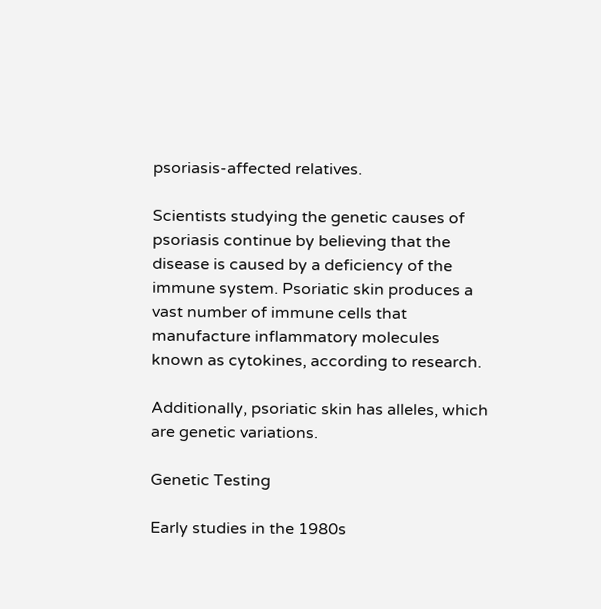psoriasis-affected relatives.

Scientists studying the genetic causes of psoriasis continue by believing that the disease is caused by a deficiency of the immune system. Psoriatic skin produces a vast number of immune cells that manufacture inflammatory molecules known as cytokines, according to research.

Additionally, psoriatic skin has alleles, which are genetic variations.

Genetic Testing

Early studies in the 1980s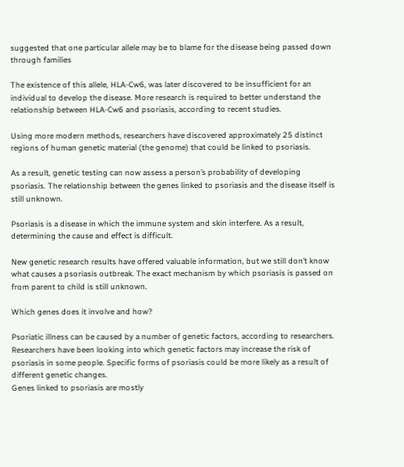suggested that one particular allele may be to blame for the disease being passed down through families

The existence of this allele, HLA-Cw6, was later discovered to be insufficient for an individual to develop the disease. More research is required to better understand the relationship between HLA-Cw6 and psoriasis, according to recent studies.

Using more modern methods, researchers have discovered approximately 25 distinct regions of human genetic material (the genome) that could be linked to psoriasis.

As a result, genetic testing can now assess a person’s probability of developing psoriasis. The relationship between the genes linked to psoriasis and the disease itself is still unknown.

Psoriasis is a disease in which the immune system and skin interfere. As a result, determining the cause and effect is difficult.

New genetic research results have offered valuable information, but we still don’t know what causes a psoriasis outbreak. The exact mechanism by which psoriasis is passed on from parent to child is still unknown.

Which genes does it involve and how?

Psoriatic illness can be caused by a number of genetic factors, according to researchers.
Researchers have been looking into which genetic factors may increase the risk of psoriasis in some people. Specific forms of psoriasis could be more likely as a result of different genetic changes.
Genes linked to psoriasis are mostly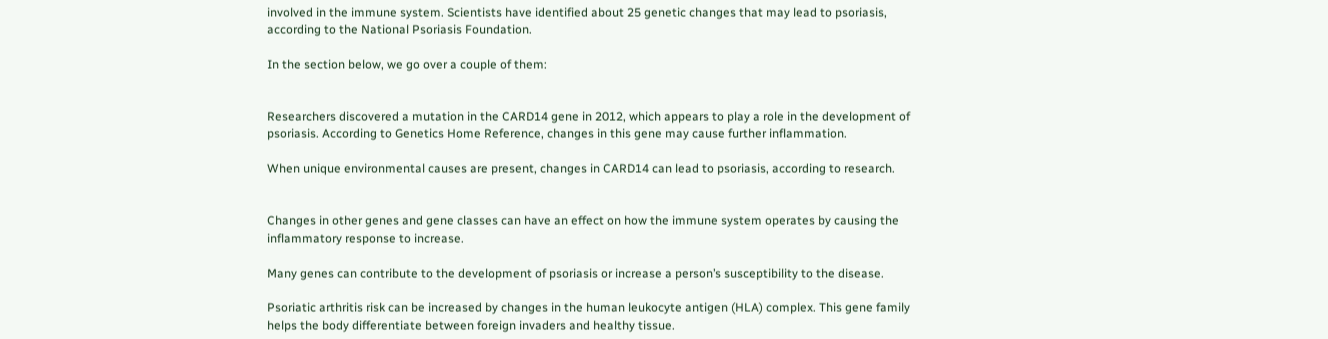involved in the immune system. Scientists have identified about 25 genetic changes that may lead to psoriasis, according to the National Psoriasis Foundation.

In the section below, we go over a couple of them:


Researchers discovered a mutation in the CARD14 gene in 2012, which appears to play a role in the development of psoriasis. According to Genetics Home Reference, changes in this gene may cause further inflammation.

When unique environmental causes are present, changes in CARD14 can lead to psoriasis, according to research.


Changes in other genes and gene classes can have an effect on how the immune system operates by causing the inflammatory response to increase.

Many genes can contribute to the development of psoriasis or increase a person’s susceptibility to the disease.

Psoriatic arthritis risk can be increased by changes in the human leukocyte antigen (HLA) complex. This gene family helps the body differentiate between foreign invaders and healthy tissue.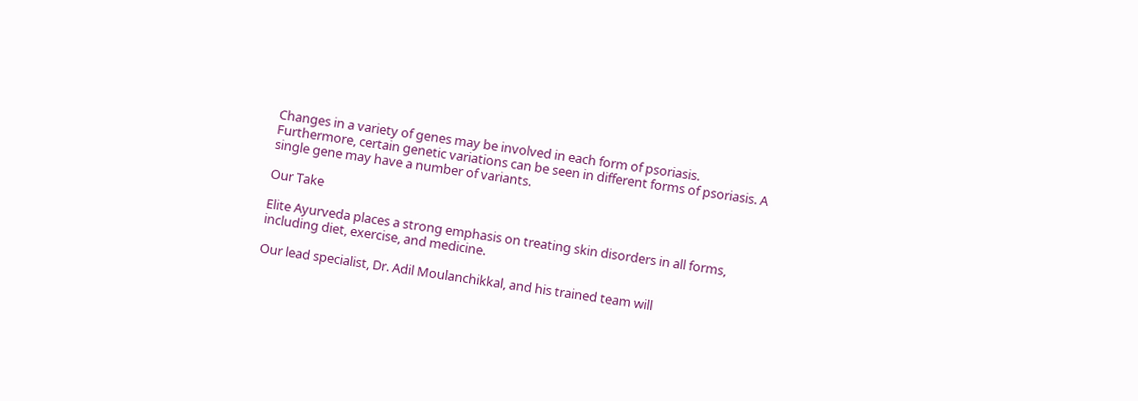Changes in a variety of genes may be involved in each form of psoriasis. Furthermore, certain genetic variations can be seen in different forms of psoriasis. A single gene may have a number of variants.

Our Take

Elite Ayurveda places a strong emphasis on treating skin disorders in all forms, including diet, exercise, and medicine.

Our lead specialist, Dr. Adil Moulanchikkal, and his trained team will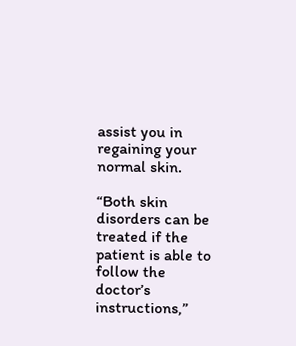assist you in regaining your normal skin.

“Both skin disorders can be treated if the patient is able to follow the doctor’s instructions,”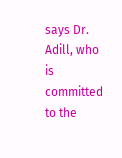says Dr. Adill, who is committed to the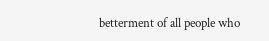betterment of all people who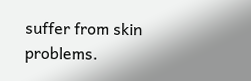suffer from skin problems.